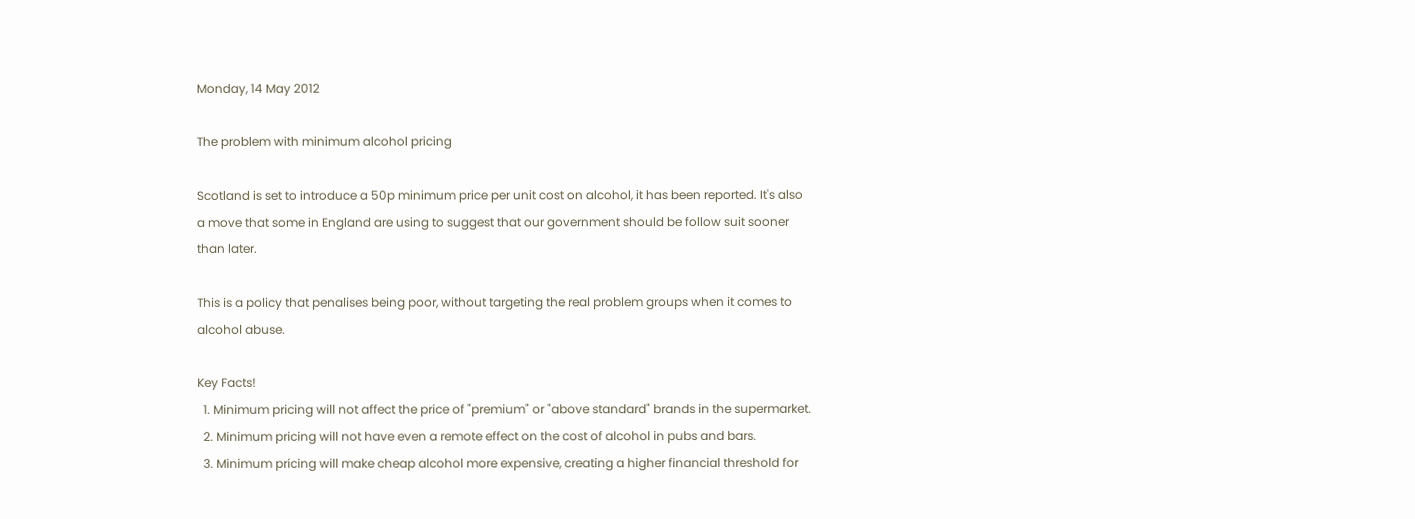Monday, 14 May 2012

The problem with minimum alcohol pricing

Scotland is set to introduce a 50p minimum price per unit cost on alcohol, it has been reported. It's also a move that some in England are using to suggest that our government should be follow suit sooner than later.

This is a policy that penalises being poor, without targeting the real problem groups when it comes to alcohol abuse.

Key Facts!
  1. Minimum pricing will not affect the price of "premium" or "above standard" brands in the supermarket.
  2. Minimum pricing will not have even a remote effect on the cost of alcohol in pubs and bars.
  3. Minimum pricing will make cheap alcohol more expensive, creating a higher financial threshold for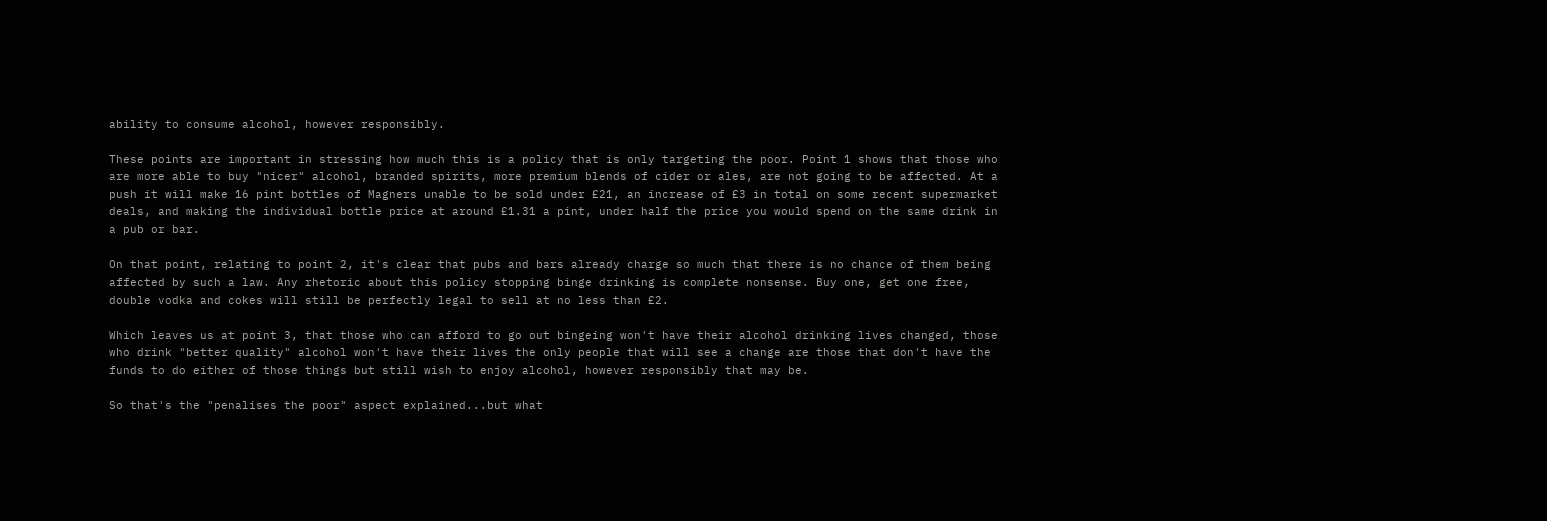ability to consume alcohol, however responsibly.

These points are important in stressing how much this is a policy that is only targeting the poor. Point 1 shows that those who are more able to buy "nicer" alcohol, branded spirits, more premium blends of cider or ales, are not going to be affected. At a push it will make 16 pint bottles of Magners unable to be sold under £21, an increase of £3 in total on some recent supermarket deals, and making the individual bottle price at around £1.31 a pint, under half the price you would spend on the same drink in a pub or bar.

On that point, relating to point 2, it's clear that pubs and bars already charge so much that there is no chance of them being affected by such a law. Any rhetoric about this policy stopping binge drinking is complete nonsense. Buy one, get one free, double vodka and cokes will still be perfectly legal to sell at no less than £2.

Which leaves us at point 3, that those who can afford to go out bingeing won't have their alcohol drinking lives changed, those who drink "better quality" alcohol won't have their lives the only people that will see a change are those that don't have the funds to do either of those things but still wish to enjoy alcohol, however responsibly that may be.

So that's the "penalises the poor" aspect explained...but what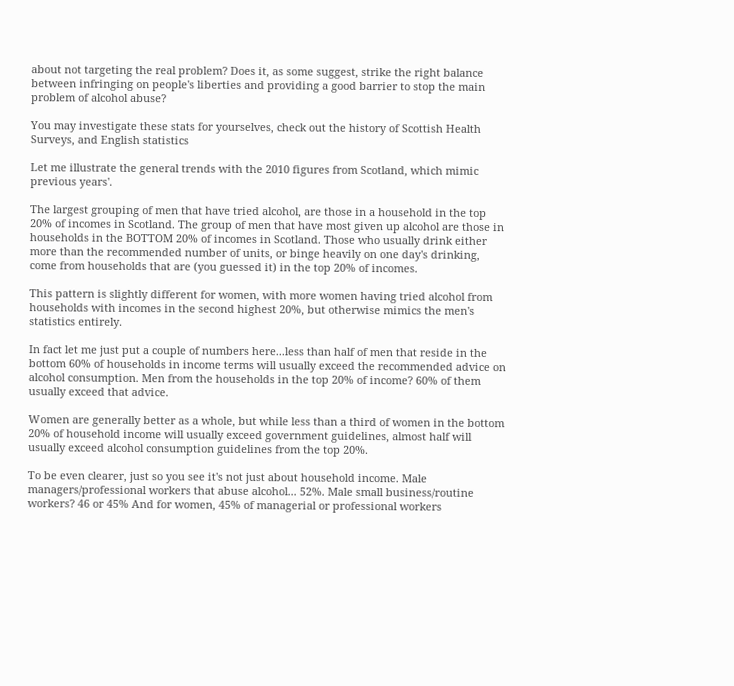about not targeting the real problem? Does it, as some suggest, strike the right balance between infringing on people's liberties and providing a good barrier to stop the main problem of alcohol abuse?

You may investigate these stats for yourselves, check out the history of Scottish Health Surveys, and English statistics

Let me illustrate the general trends with the 2010 figures from Scotland, which mimic previous years'.

The largest grouping of men that have tried alcohol, are those in a household in the top 20% of incomes in Scotland. The group of men that have most given up alcohol are those in households in the BOTTOM 20% of incomes in Scotland. Those who usually drink either more than the recommended number of units, or binge heavily on one day's drinking, come from households that are (you guessed it) in the top 20% of incomes.

This pattern is slightly different for women, with more women having tried alcohol from households with incomes in the second highest 20%, but otherwise mimics the men's statistics entirely.

In fact let me just put a couple of numbers here...less than half of men that reside in the bottom 60% of households in income terms will usually exceed the recommended advice on alcohol consumption. Men from the households in the top 20% of income? 60% of them usually exceed that advice.

Women are generally better as a whole, but while less than a third of women in the bottom 20% of household income will usually exceed government guidelines, almost half will usually exceed alcohol consumption guidelines from the top 20%.

To be even clearer, just so you see it's not just about household income. Male managers/professional workers that abuse alcohol... 52%. Male small business/routine workers? 46 or 45% And for women, 45% of managerial or professional workers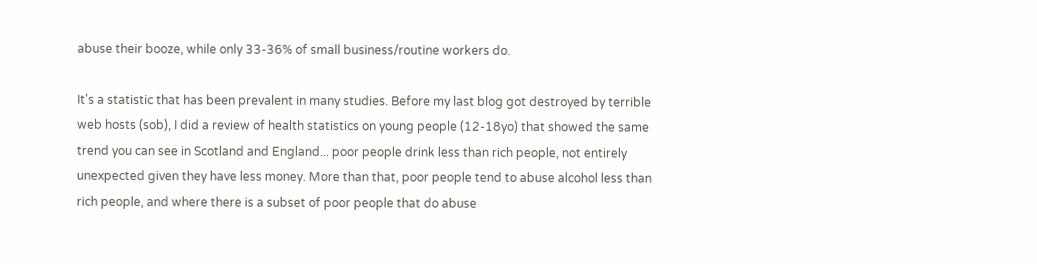abuse their booze, while only 33-36% of small business/routine workers do.

It's a statistic that has been prevalent in many studies. Before my last blog got destroyed by terrible web hosts (sob), I did a review of health statistics on young people (12-18yo) that showed the same trend you can see in Scotland and England... poor people drink less than rich people, not entirely unexpected given they have less money. More than that, poor people tend to abuse alcohol less than rich people, and where there is a subset of poor people that do abuse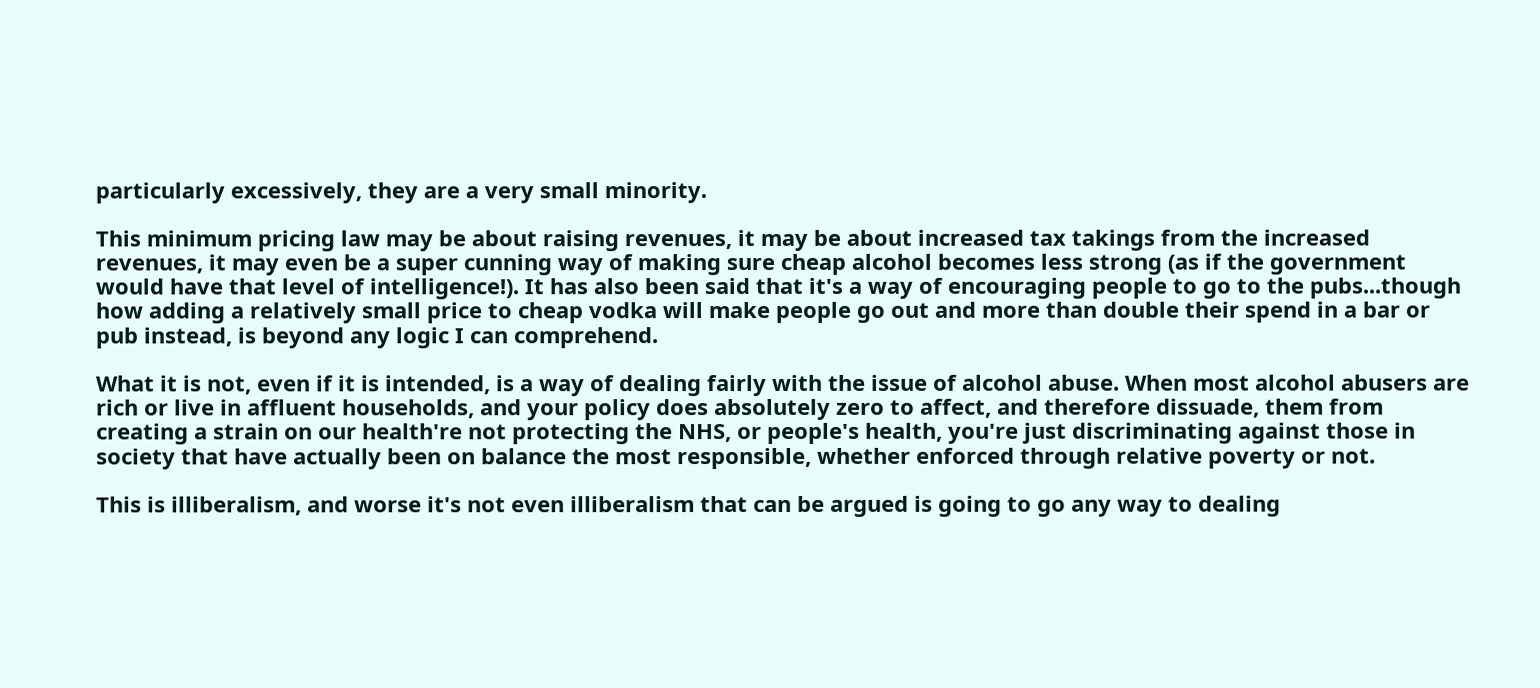particularly excessively, they are a very small minority.

This minimum pricing law may be about raising revenues, it may be about increased tax takings from the increased revenues, it may even be a super cunning way of making sure cheap alcohol becomes less strong (as if the government would have that level of intelligence!). It has also been said that it's a way of encouraging people to go to the pubs...though how adding a relatively small price to cheap vodka will make people go out and more than double their spend in a bar or pub instead, is beyond any logic I can comprehend.

What it is not, even if it is intended, is a way of dealing fairly with the issue of alcohol abuse. When most alcohol abusers are rich or live in affluent households, and your policy does absolutely zero to affect, and therefore dissuade, them from creating a strain on our health're not protecting the NHS, or people's health, you're just discriminating against those in society that have actually been on balance the most responsible, whether enforced through relative poverty or not.

This is illiberalism, and worse it's not even illiberalism that can be argued is going to go any way to dealing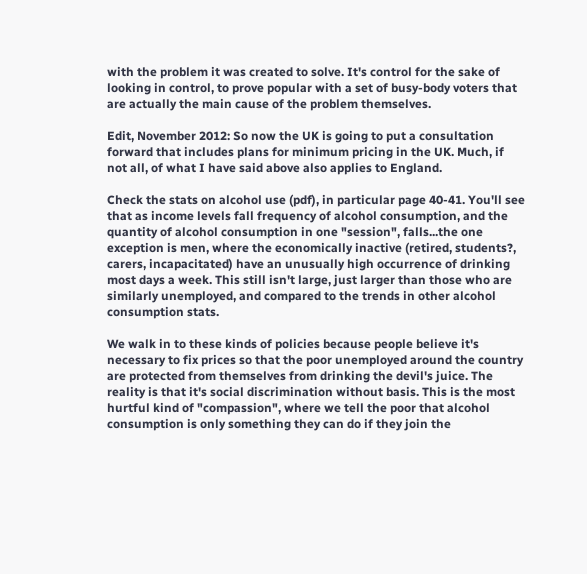with the problem it was created to solve. It's control for the sake of looking in control, to prove popular with a set of busy-body voters that are actually the main cause of the problem themselves.

Edit, November 2012: So now the UK is going to put a consultation forward that includes plans for minimum pricing in the UK. Much, if not all, of what I have said above also applies to England.

Check the stats on alcohol use (pdf), in particular page 40-41. You'll see that as income levels fall frequency of alcohol consumption, and the quantity of alcohol consumption in one "session", falls...the one exception is men, where the economically inactive (retired, students?, carers, incapacitated) have an unusually high occurrence of drinking most days a week. This still isn't large, just larger than those who are similarly unemployed, and compared to the trends in other alcohol consumption stats.

We walk in to these kinds of policies because people believe it's necessary to fix prices so that the poor unemployed around the country are protected from themselves from drinking the devil's juice. The reality is that it's social discrimination without basis. This is the most hurtful kind of "compassion", where we tell the poor that alcohol consumption is only something they can do if they join the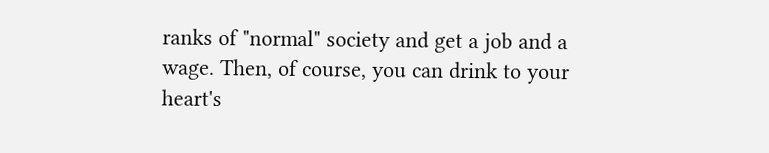ranks of "normal" society and get a job and a wage. Then, of course, you can drink to your heart's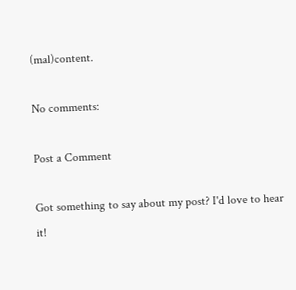(mal)content.

No comments:

Post a Comment

Got something to say about my post? I'd love to hear it!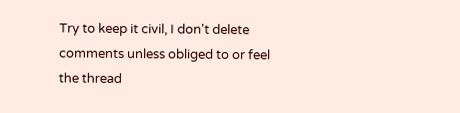Try to keep it civil, I don't delete comments unless obliged to or feel the thread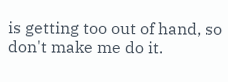is getting too out of hand, so don't make me do it.